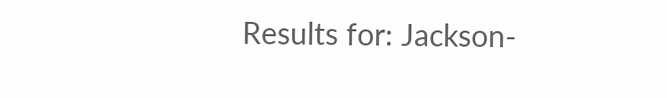Results for: Jackson-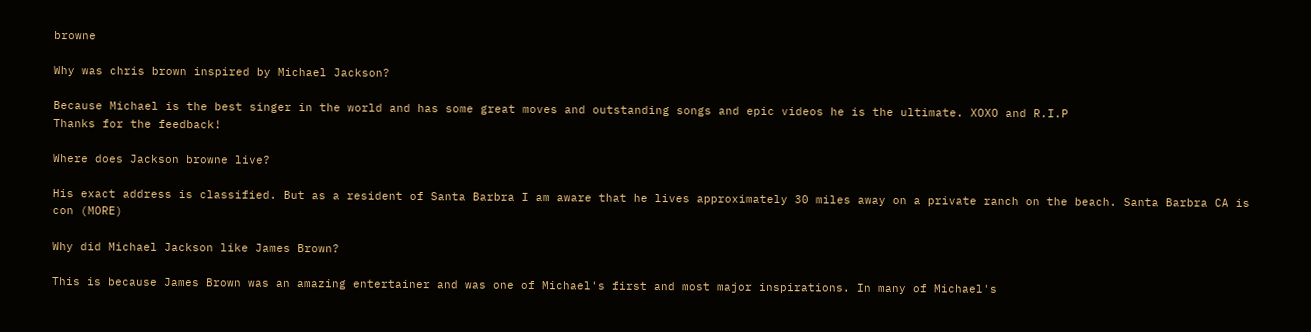browne

Why was chris brown inspired by Michael Jackson?

Because Michael is the best singer in the world and has some great moves and outstanding songs and epic videos he is the ultimate. XOXO and R.I.P
Thanks for the feedback!

Where does Jackson browne live?

His exact address is classified. But as a resident of Santa Barbra I am aware that he lives approximately 30 miles away on a private ranch on the beach. Santa Barbra CA is con (MORE)

Why did Michael Jackson like James Brown?

This is because James Brown was an amazing entertainer and was one of Michael's first and most major inspirations. In many of Michael's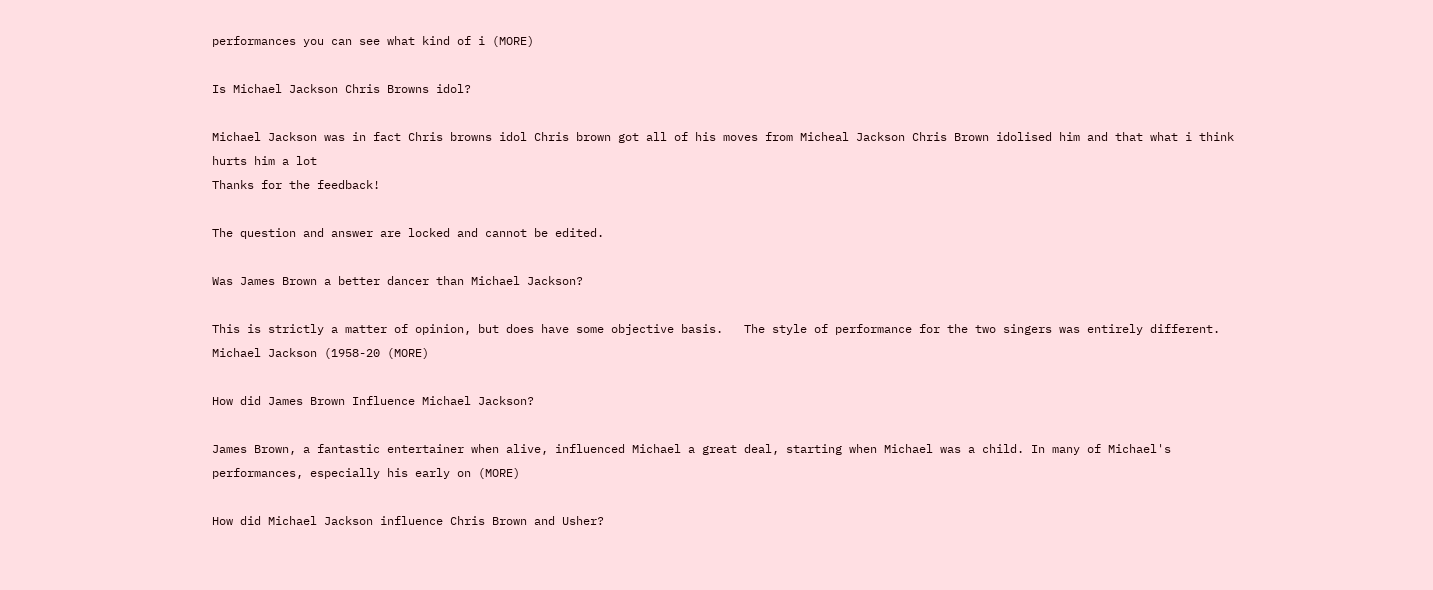performances you can see what kind of i (MORE)

Is Michael Jackson Chris Browns idol?

Michael Jackson was in fact Chris browns idol Chris brown got all of his moves from Micheal Jackson Chris Brown idolised him and that what i think hurts him a lot
Thanks for the feedback!

The question and answer are locked and cannot be edited.

Was James Brown a better dancer than Michael Jackson?

This is strictly a matter of opinion, but does have some objective basis.   The style of performance for the two singers was entirely different. Michael Jackson (1958-20 (MORE)

How did James Brown Influence Michael Jackson?

James Brown, a fantastic entertainer when alive, influenced Michael a great deal, starting when Michael was a child. In many of Michael's performances, especially his early on (MORE)

How did Michael Jackson influence Chris Brown and Usher?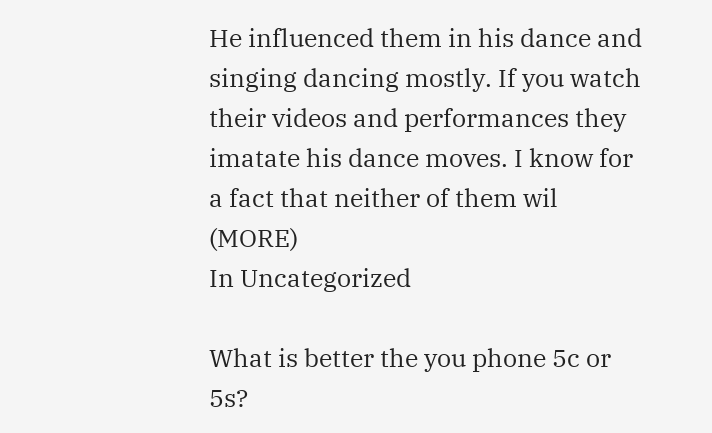He influenced them in his dance and singing dancing mostly. If you watch their videos and performances they imatate his dance moves. I know for a fact that neither of them wil (MORE)
In Uncategorized

What is better the you phone 5c or 5s?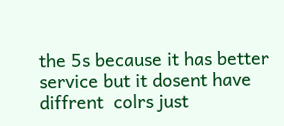the 5s because it has better service but it dosent have diffrent  colrs just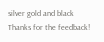silver gold and black
Thanks for the feedback!